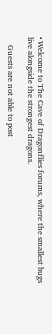• Welcome to The Cave of Dragonflies forums, where the smallest bugs live alongside the strongest dragons.

    Guests are not able to post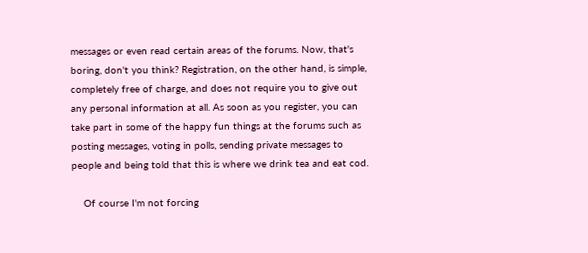messages or even read certain areas of the forums. Now, that's boring, don't you think? Registration, on the other hand, is simple, completely free of charge, and does not require you to give out any personal information at all. As soon as you register, you can take part in some of the happy fun things at the forums such as posting messages, voting in polls, sending private messages to people and being told that this is where we drink tea and eat cod.

    Of course I'm not forcing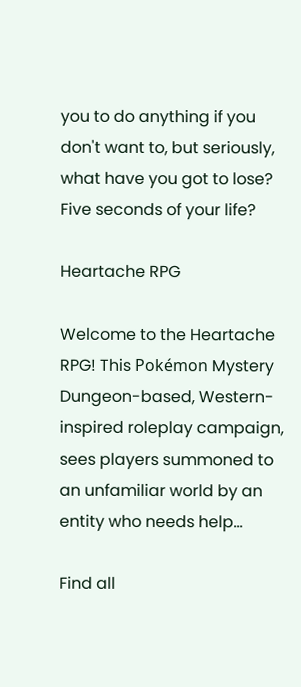you to do anything if you don't want to, but seriously, what have you got to lose? Five seconds of your life?

Heartache RPG

Welcome to the Heartache RPG! This Pokémon Mystery Dungeon-based, Western-inspired roleplay campaign, sees players summoned to an unfamiliar world by an entity who needs help...

Find all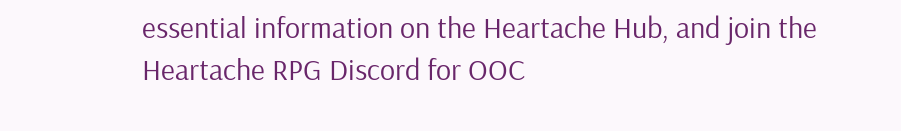essential information on the Heartache Hub, and join the Heartache RPG Discord for OOC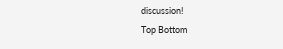discussion!
Top Bottom